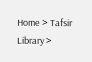Home > Tafsir Library >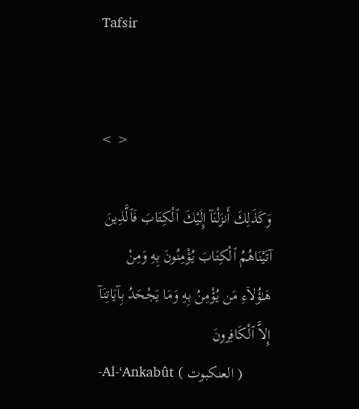Tafsir


< >

وَكَذَلِكَ أَنزَلْنَآ إِلَيْكَ ٱلْكِتَابَ فَٱلَّذِينَ آتَيْنَاهُمُ ٱلْكِتَابَ يُؤْمِنُونَ بِهِ وَمِنْ هَـٰؤُلاۤءِ مَن يُؤْمِنُ بِهِ وَمَا يَجْحَدُ بِآيَاتِنَآ إِلاَّ ٱلْكَافِرونَ
-Al-‘Ankabût ( العنكبوت )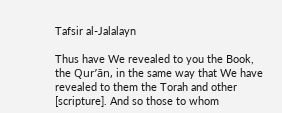Tafsir al-Jalalayn

Thus have We revealed to you the Book, the Qur’ān, in the same way that We have revealed to them the Torah and other [scripture]. And so those to whom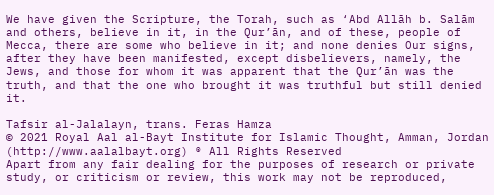We have given the Scripture, the Torah, such as ‘Abd Allāh b. Salām and others, believe in it, in the Qur’ān, and of these, people of Mecca, there are some who believe in it; and none denies Our signs, after they have been manifested, except disbelievers, namely, the Jews, and those for whom it was apparent that the Qur’ān was the truth, and that the one who brought it was truthful but still denied it.

Tafsir al-Jalalayn, trans. Feras Hamza
© 2021 Royal Aal al-Bayt Institute for Islamic Thought, Amman, Jordan (http://www.aalalbayt.org) ® All Rights Reserved
Apart from any fair dealing for the purposes of research or private study, or criticism or review, this work may not be reproduced,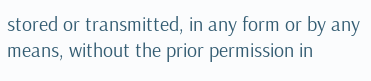stored or transmitted, in any form or by any means, without the prior permission in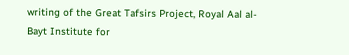writing of the Great Tafsirs Project, Royal Aal al-Bayt Institute for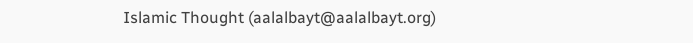Islamic Thought (aalalbayt@aalalbayt.org)